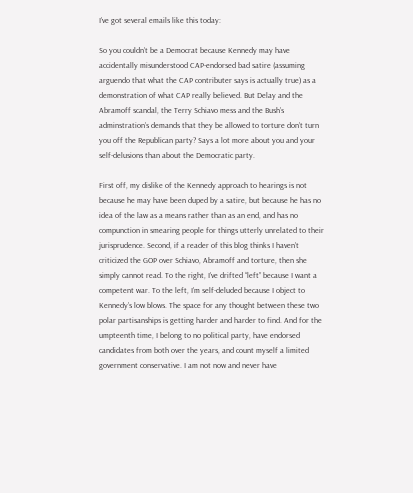I’ve got several emails like this today:

So you couldn’t be a Democrat because Kennedy may have accidentally misunderstood CAP-endorsed bad satire (assuming arguendo that what the CAP contributer says is actually true) as a demonstration of what CAP really believed. But Delay and the Abramoff scandal, the Terry Schiavo mess and the Bush’s adminstration’s demands that they be allowed to torture don’t turn you off the Republican party? Says a lot more about you and your self-delusions than about the Democratic party.

First off, my dislike of the Kennedy approach to hearings is not because he may have been duped by a satire, but because he has no idea of the law as a means rather than as an end, and has no compunction in smearing people for things utterly unrelated to their jurisprudence. Second, if a reader of this blog thinks I haven’t criticized the GOP over Schiavo, Abramoff and torture, then she simply cannot read. To the right, I’ve drifted “left” because I want a competent war. To the left, I’m self-deluded because I object to Kennedy’s low blows. The space for any thought between these two polar partisanships is getting harder and harder to find. And for the umpteenth time, I belong to no political party, have endorsed candidates from both over the years, and count myself a limited government conservative. I am not now and never have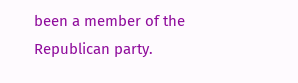been a member of the Republican party.